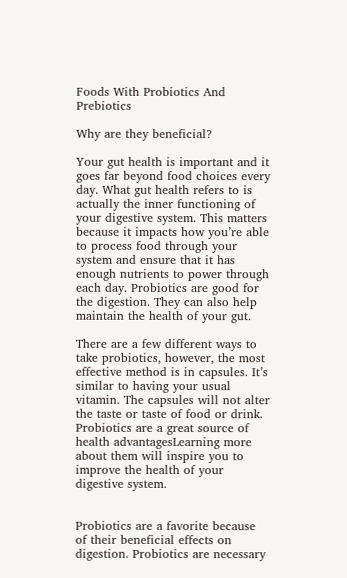Foods With Probiotics And Prebiotics

Why are they beneficial?

Your gut health is important and it goes far beyond food choices every day. What gut health refers to is actually the inner functioning of your digestive system. This matters because it impacts how you’re able to process food through your system and ensure that it has enough nutrients to power through each day. Probiotics are good for the digestion. They can also help maintain the health of your gut.

There are a few different ways to take probiotics, however, the most effective method is in capsules. It’s similar to having your usual vitamin. The capsules will not alter the taste or taste of food or drink. Probiotics are a great source of health advantagesLearning more about them will inspire you to improve the health of your digestive system.


Probiotics are a favorite because of their beneficial effects on digestion. Probiotics are necessary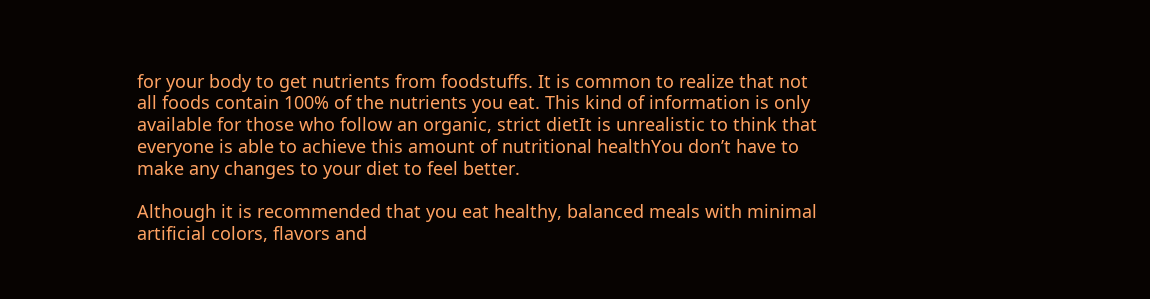for your body to get nutrients from foodstuffs. It is common to realize that not all foods contain 100% of the nutrients you eat. This kind of information is only available for those who follow an organic, strict dietIt is unrealistic to think that everyone is able to achieve this amount of nutritional healthYou don’t have to make any changes to your diet to feel better.

Although it is recommended that you eat healthy, balanced meals with minimal artificial colors, flavors and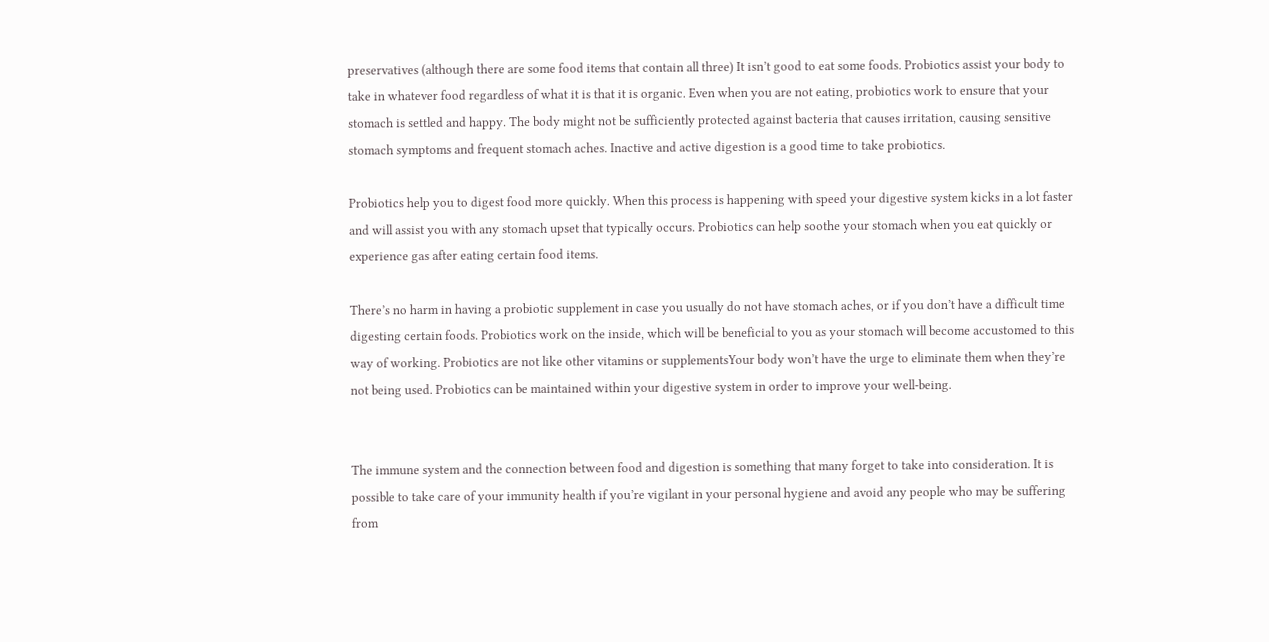preservatives (although there are some food items that contain all three) It isn’t good to eat some foods. Probiotics assist your body to take in whatever food regardless of what it is that it is organic. Even when you are not eating, probiotics work to ensure that your stomach is settled and happy. The body might not be sufficiently protected against bacteria that causes irritation, causing sensitive stomach symptoms and frequent stomach aches. Inactive and active digestion is a good time to take probiotics.

Probiotics help you to digest food more quickly. When this process is happening with speed your digestive system kicks in a lot faster and will assist you with any stomach upset that typically occurs. Probiotics can help soothe your stomach when you eat quickly or experience gas after eating certain food items.

There’s no harm in having a probiotic supplement in case you usually do not have stomach aches, or if you don’t have a difficult time digesting certain foods. Probiotics work on the inside, which will be beneficial to you as your stomach will become accustomed to this way of working. Probiotics are not like other vitamins or supplementsYour body won’t have the urge to eliminate them when they’re not being used. Probiotics can be maintained within your digestive system in order to improve your well-being.


The immune system and the connection between food and digestion is something that many forget to take into consideration. It is possible to take care of your immunity health if you’re vigilant in your personal hygiene and avoid any people who may be suffering from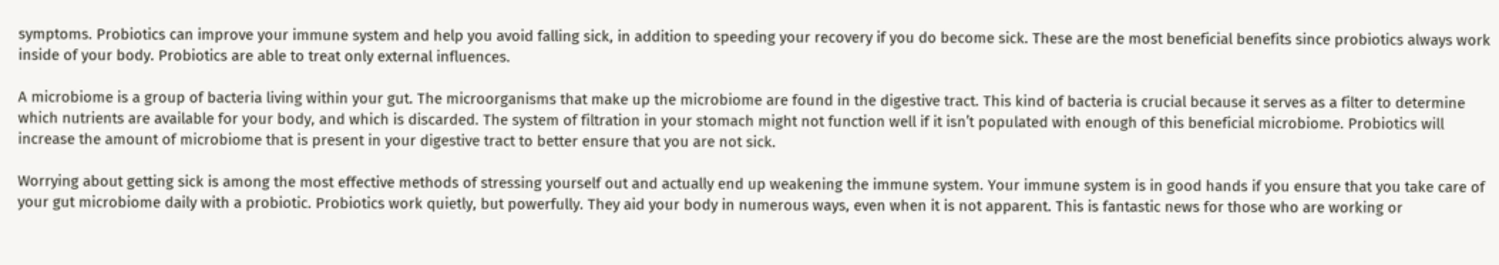symptoms. Probiotics can improve your immune system and help you avoid falling sick, in addition to speeding your recovery if you do become sick. These are the most beneficial benefits since probiotics always work inside of your body. Probiotics are able to treat only external influences.

A microbiome is a group of bacteria living within your gut. The microorganisms that make up the microbiome are found in the digestive tract. This kind of bacteria is crucial because it serves as a filter to determine which nutrients are available for your body, and which is discarded. The system of filtration in your stomach might not function well if it isn’t populated with enough of this beneficial microbiome. Probiotics will increase the amount of microbiome that is present in your digestive tract to better ensure that you are not sick.

Worrying about getting sick is among the most effective methods of stressing yourself out and actually end up weakening the immune system. Your immune system is in good hands if you ensure that you take care of your gut microbiome daily with a probiotic. Probiotics work quietly, but powerfully. They aid your body in numerous ways, even when it is not apparent. This is fantastic news for those who are working or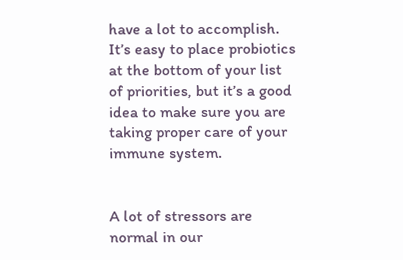have a lot to accomplish. It’s easy to place probiotics at the bottom of your list of priorities, but it’s a good idea to make sure you are taking proper care of your immune system.


A lot of stressors are normal in our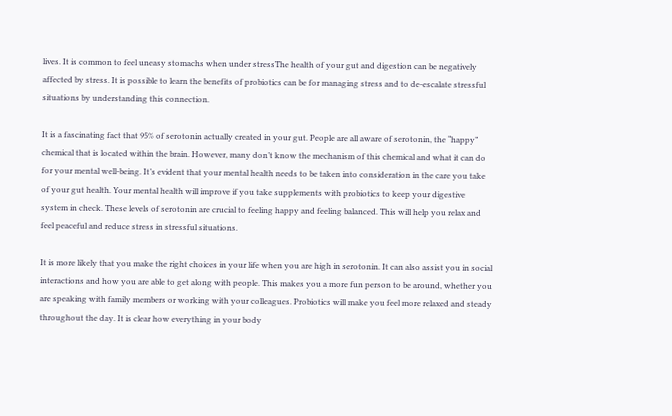lives. It is common to feel uneasy stomachs when under stressThe health of your gut and digestion can be negatively affected by stress. It is possible to learn the benefits of probiotics can be for managing stress and to de-escalate stressful situations by understanding this connection.

It is a fascinating fact that 95% of serotonin actually created in your gut. People are all aware of serotonin, the “happy” chemical that is located within the brain. However, many don’t know the mechanism of this chemical and what it can do for your mental well-being. It’s evident that your mental health needs to be taken into consideration in the care you take of your gut health. Your mental health will improve if you take supplements with probiotics to keep your digestive system in check. These levels of serotonin are crucial to feeling happy and feeling balanced. This will help you relax and feel peaceful and reduce stress in stressful situations.

It is more likely that you make the right choices in your life when you are high in serotonin. It can also assist you in social interactions and how you are able to get along with people. This makes you a more fun person to be around, whether you are speaking with family members or working with your colleagues. Probiotics will make you feel more relaxed and steady throughout the day. It is clear how everything in your body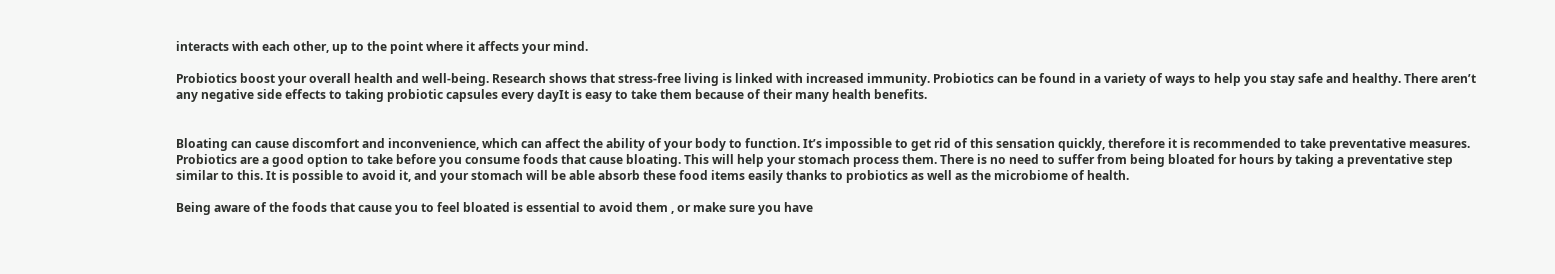interacts with each other, up to the point where it affects your mind.

Probiotics boost your overall health and well-being. Research shows that stress-free living is linked with increased immunity. Probiotics can be found in a variety of ways to help you stay safe and healthy. There aren’t any negative side effects to taking probiotic capsules every dayIt is easy to take them because of their many health benefits.


Bloating can cause discomfort and inconvenience, which can affect the ability of your body to function. It’s impossible to get rid of this sensation quickly, therefore it is recommended to take preventative measures. Probiotics are a good option to take before you consume foods that cause bloating. This will help your stomach process them. There is no need to suffer from being bloated for hours by taking a preventative step similar to this. It is possible to avoid it, and your stomach will be able absorb these food items easily thanks to probiotics as well as the microbiome of health.

Being aware of the foods that cause you to feel bloated is essential to avoid them , or make sure you have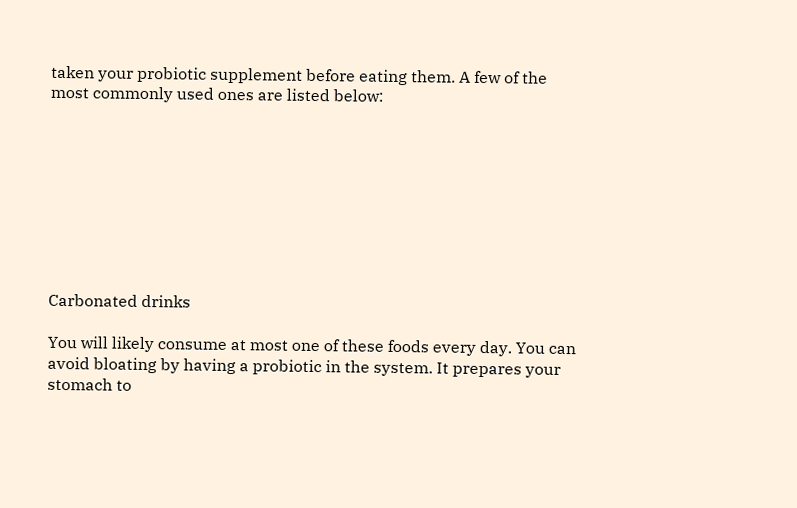taken your probiotic supplement before eating them. A few of the most commonly used ones are listed below:









Carbonated drinks

You will likely consume at most one of these foods every day. You can avoid bloating by having a probiotic in the system. It prepares your stomach to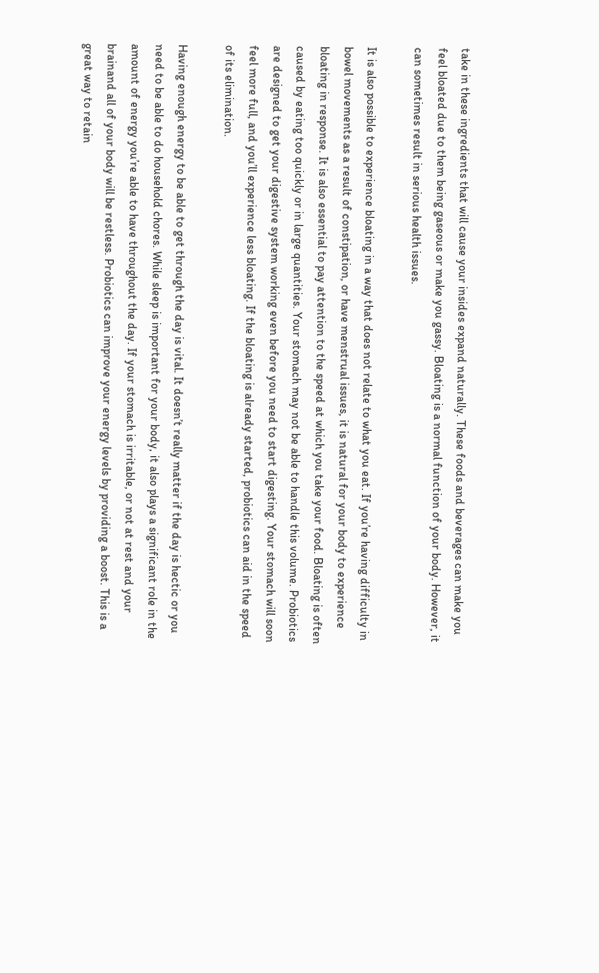take in these ingredients that will cause your insides expand naturally. These foods and beverages can make you feel bloated due to them being gaseous or make you gassy. Bloating is a normal function of your body. However, it can sometimes result in serious health issues.

It is also possible to experience bloating in a way that does not relate to what you eat. If you’re having difficulty in bowel movements as a result of constipation, or have menstrual issues, it is natural for your body to experience bloating in response. It is also essential to pay attention to the speed at which you take your food. Bloating is often caused by eating too quickly or in large quantities. Your stomach may not be able to handle this volume. Probiotics are designed to get your digestive system working even before you need to start digesting. Your stomach will soon feel more full, and you’ll experience less bloating. If the bloating is already started, probiotics can aid in the speed of its elimination.

Having enough energy to be able to get through the day is vital. It doesn’t really matter if the day is hectic or you need to be able to do household chores. While sleep is important for your body, it also plays a significant role in the amount of energy you’re able to have throughout the day. If your stomach is irritable, or not at rest and your brainand all of your body will be restless. Probiotics can improve your energy levels by providing a boost. This is a great way to retain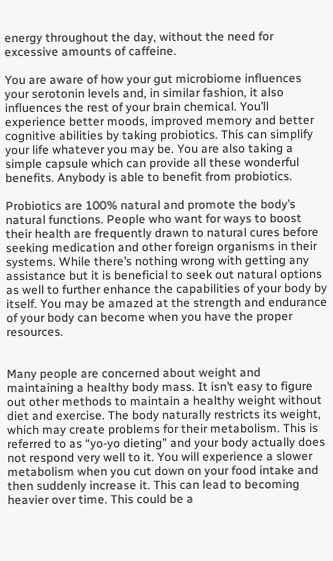energy throughout the day, without the need for excessive amounts of caffeine.

You are aware of how your gut microbiome influences your serotonin levels and, in similar fashion, it also influences the rest of your brain chemical. You’ll experience better moods, improved memory and better cognitive abilities by taking probiotics. This can simplify your life whatever you may be. You are also taking a simple capsule which can provide all these wonderful benefits. Anybody is able to benefit from probiotics.

Probiotics are 100% natural and promote the body’s natural functions. People who want for ways to boost their health are frequently drawn to natural cures before seeking medication and other foreign organisms in their systems. While there’s nothing wrong with getting any assistance but it is beneficial to seek out natural options as well to further enhance the capabilities of your body by itself. You may be amazed at the strength and endurance of your body can become when you have the proper resources.


Many people are concerned about weight and maintaining a healthy body mass. It isn’t easy to figure out other methods to maintain a healthy weight without diet and exercise. The body naturally restricts its weight, which may create problems for their metabolism. This is referred to as “yo-yo dieting” and your body actually does not respond very well to it. You will experience a slower metabolism when you cut down on your food intake and then suddenly increase it. This can lead to becoming heavier over time. This could be a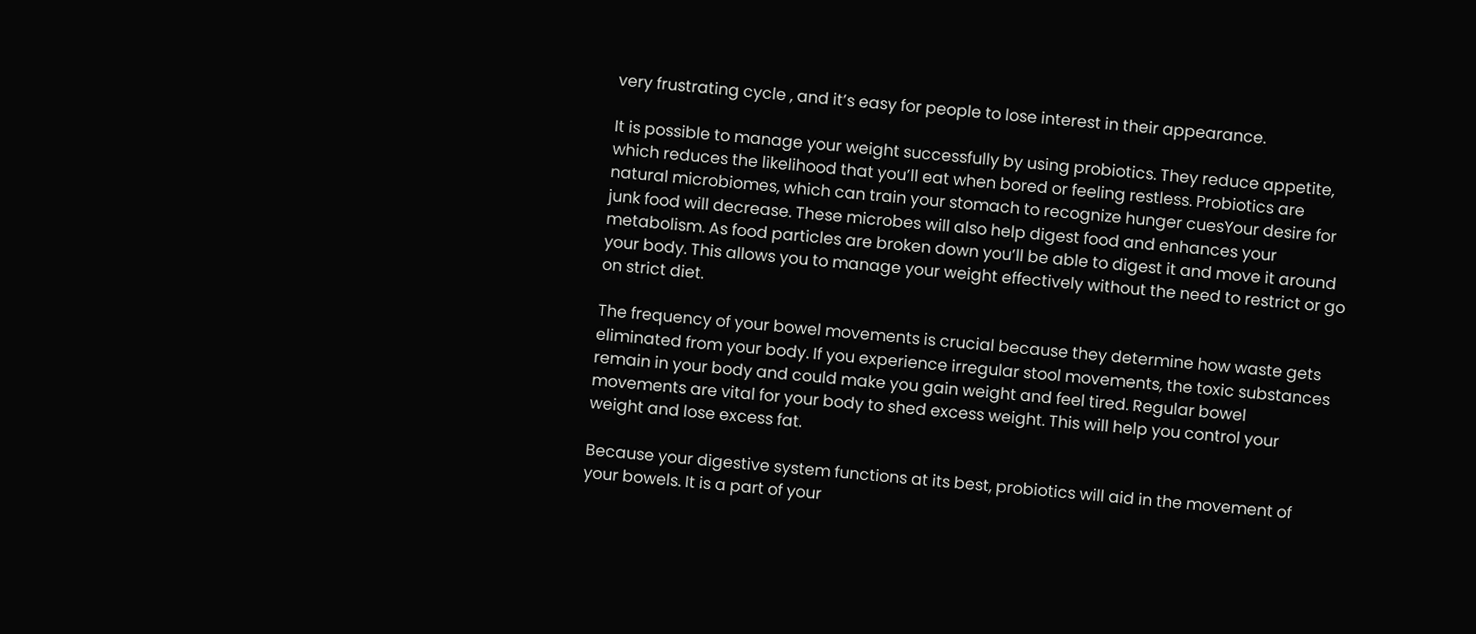very frustrating cycle , and it’s easy for people to lose interest in their appearance.

It is possible to manage your weight successfully by using probiotics. They reduce appetite, which reduces the likelihood that you’ll eat when bored or feeling restless. Probiotics are natural microbiomes, which can train your stomach to recognize hunger cuesYour desire for junk food will decrease. These microbes will also help digest food and enhances your metabolism. As food particles are broken down you’ll be able to digest it and move it around your body. This allows you to manage your weight effectively without the need to restrict or go on strict diet.

The frequency of your bowel movements is crucial because they determine how waste gets eliminated from your body. If you experience irregular stool movements, the toxic substances remain in your body and could make you gain weight and feel tired. Regular bowel movements are vital for your body to shed excess weight. This will help you control your weight and lose excess fat.

Because your digestive system functions at its best, probiotics will aid in the movement of your bowels. It is a part of your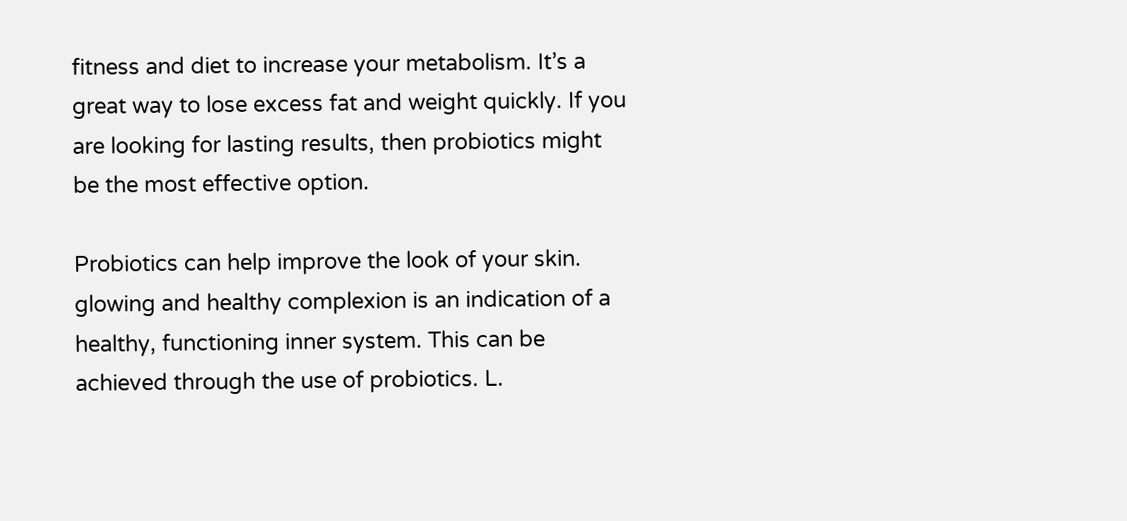fitness and diet to increase your metabolism. It’s a great way to lose excess fat and weight quickly. If you are looking for lasting results, then probiotics might be the most effective option.

Probiotics can help improve the look of your skin. glowing and healthy complexion is an indication of a healthy, functioning inner system. This can be achieved through the use of probiotics. L.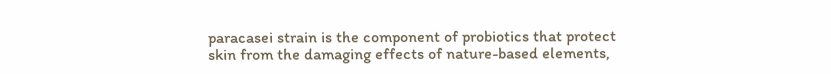paracasei strain is the component of probiotics that protect skin from the damaging effects of nature-based elements,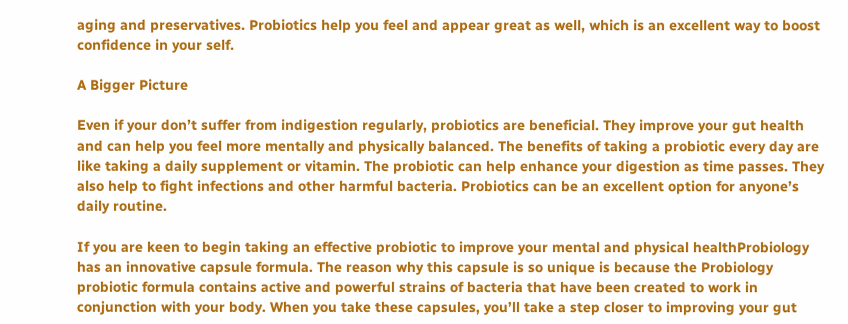aging and preservatives. Probiotics help you feel and appear great as well, which is an excellent way to boost confidence in your self.

A Bigger Picture

Even if your don’t suffer from indigestion regularly, probiotics are beneficial. They improve your gut health and can help you feel more mentally and physically balanced. The benefits of taking a probiotic every day are like taking a daily supplement or vitamin. The probiotic can help enhance your digestion as time passes. They also help to fight infections and other harmful bacteria. Probiotics can be an excellent option for anyone’s daily routine.

If you are keen to begin taking an effective probiotic to improve your mental and physical healthProbiology has an innovative capsule formula. The reason why this capsule is so unique is because the Probiology probiotic formula contains active and powerful strains of bacteria that have been created to work in conjunction with your body. When you take these capsules, you’ll take a step closer to improving your gut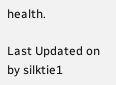health.

Last Updated on by silktie1